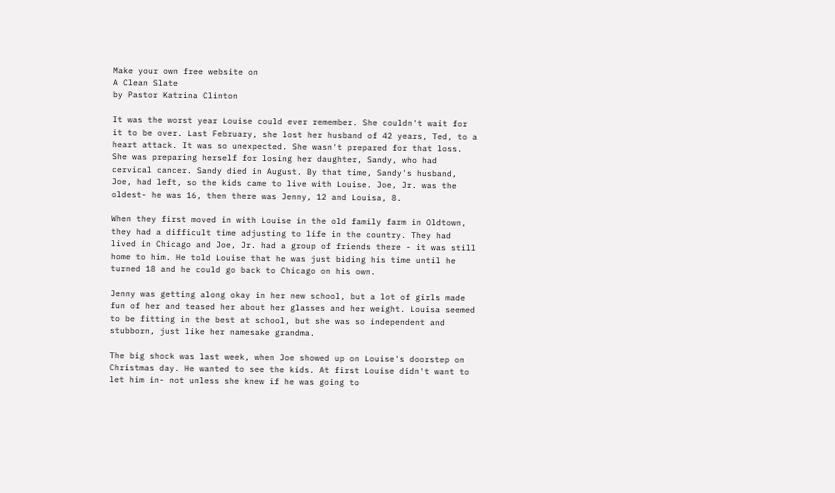Make your own free website on
A Clean Slate
by Pastor Katrina Clinton

It was the worst year Louise could ever remember. She couldn't wait for it to be over. Last February, she lost her husband of 42 years, Ted, to a heart attack. It was so unexpected. She wasn't prepared for that loss. She was preparing herself for losing her daughter, Sandy, who had cervical cancer. Sandy died in August. By that time, Sandy's husband, Joe, had left, so the kids came to live with Louise. Joe, Jr. was the oldest- he was 16, then there was Jenny, 12 and Louisa, 8.

When they first moved in with Louise in the old family farm in Oldtown, they had a difficult time adjusting to life in the country. They had lived in Chicago and Joe, Jr. had a group of friends there - it was still home to him. He told Louise that he was just biding his time until he turned 18 and he could go back to Chicago on his own.

Jenny was getting along okay in her new school, but a lot of girls made fun of her and teased her about her glasses and her weight. Louisa seemed to be fitting in the best at school, but she was so independent and stubborn, just like her namesake grandma.

The big shock was last week, when Joe showed up on Louise's doorstep on Christmas day. He wanted to see the kids. At first Louise didn't want to let him in- not unless she knew if he was going to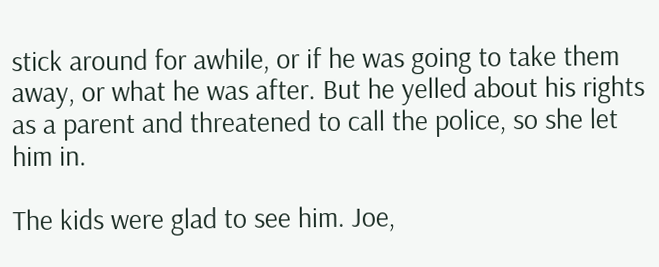stick around for awhile, or if he was going to take them away, or what he was after. But he yelled about his rights as a parent and threatened to call the police, so she let him in.

The kids were glad to see him. Joe,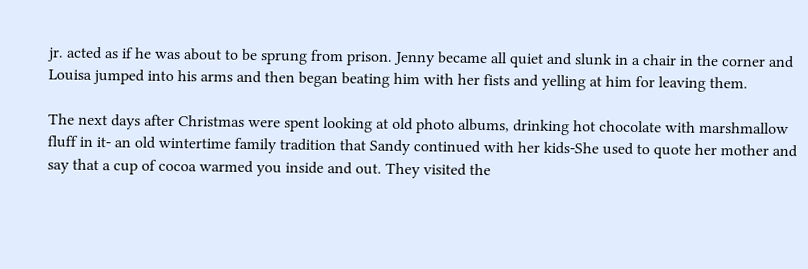jr. acted as if he was about to be sprung from prison. Jenny became all quiet and slunk in a chair in the corner and Louisa jumped into his arms and then began beating him with her fists and yelling at him for leaving them.

The next days after Christmas were spent looking at old photo albums, drinking hot chocolate with marshmallow fluff in it- an old wintertime family tradition that Sandy continued with her kids-She used to quote her mother and say that a cup of cocoa warmed you inside and out. They visited the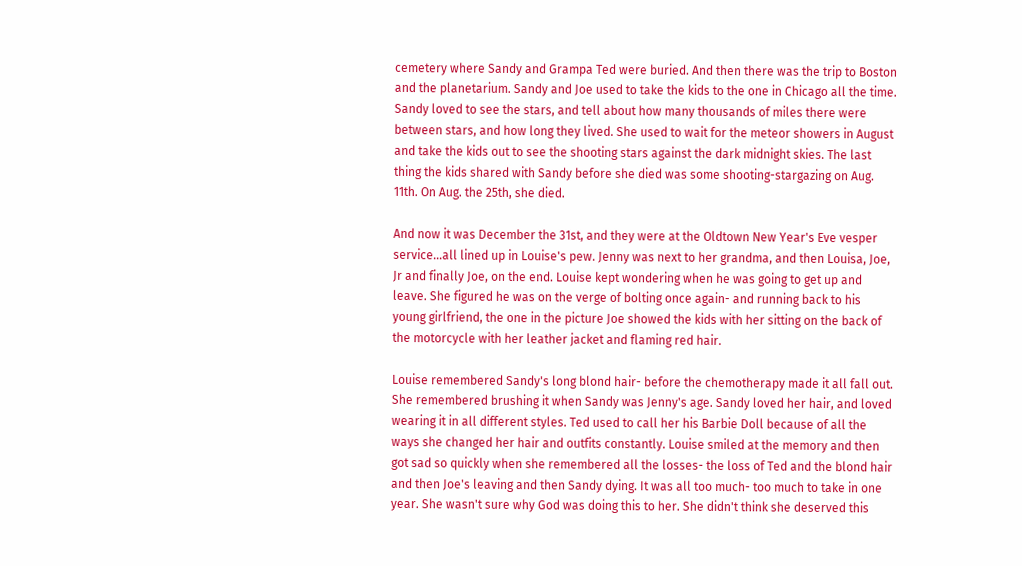cemetery where Sandy and Grampa Ted were buried. And then there was the trip to Boston and the planetarium. Sandy and Joe used to take the kids to the one in Chicago all the time. Sandy loved to see the stars, and tell about how many thousands of miles there were between stars, and how long they lived. She used to wait for the meteor showers in August and take the kids out to see the shooting stars against the dark midnight skies. The last thing the kids shared with Sandy before she died was some shooting-stargazing on Aug. 11th. On Aug. the 25th, she died.

And now it was December the 31st, and they were at the Oldtown New Year's Eve vesper service…all lined up in Louise's pew. Jenny was next to her grandma, and then Louisa, Joe, Jr and finally Joe, on the end. Louise kept wondering when he was going to get up and leave. She figured he was on the verge of bolting once again- and running back to his young girlfriend, the one in the picture Joe showed the kids with her sitting on the back of the motorcycle with her leather jacket and flaming red hair.

Louise remembered Sandy's long blond hair- before the chemotherapy made it all fall out. She remembered brushing it when Sandy was Jenny's age. Sandy loved her hair, and loved wearing it in all different styles. Ted used to call her his Barbie Doll because of all the ways she changed her hair and outfits constantly. Louise smiled at the memory and then got sad so quickly when she remembered all the losses- the loss of Ted and the blond hair and then Joe's leaving and then Sandy dying. It was all too much- too much to take in one year. She wasn't sure why God was doing this to her. She didn't think she deserved this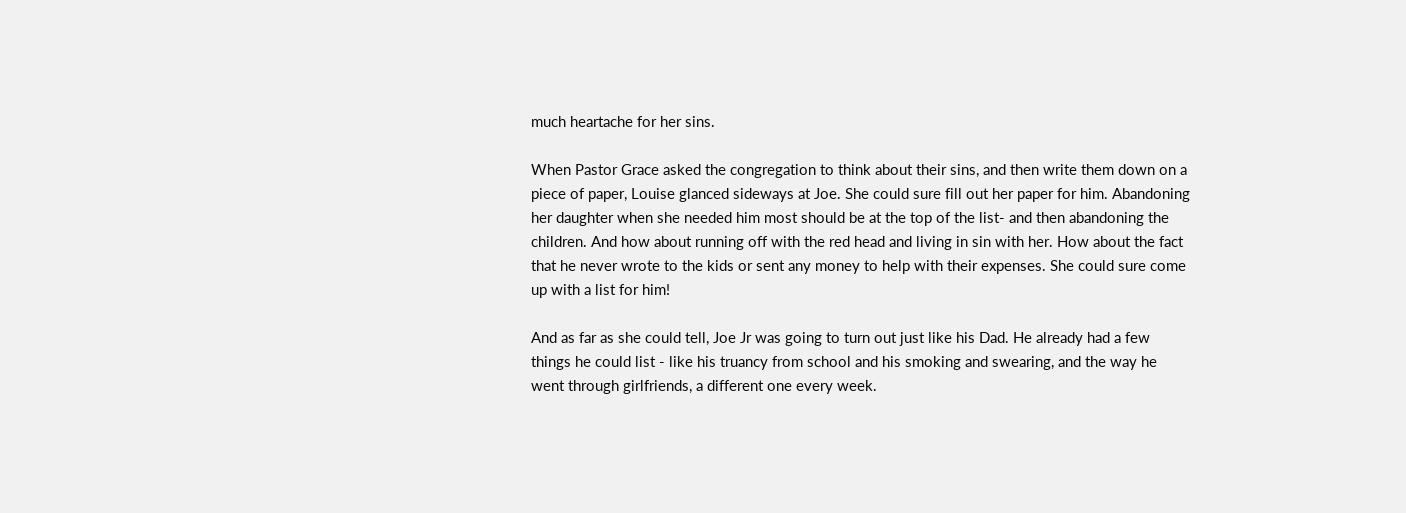much heartache for her sins.

When Pastor Grace asked the congregation to think about their sins, and then write them down on a piece of paper, Louise glanced sideways at Joe. She could sure fill out her paper for him. Abandoning her daughter when she needed him most should be at the top of the list- and then abandoning the children. And how about running off with the red head and living in sin with her. How about the fact that he never wrote to the kids or sent any money to help with their expenses. She could sure come up with a list for him!

And as far as she could tell, Joe Jr was going to turn out just like his Dad. He already had a few things he could list - like his truancy from school and his smoking and swearing, and the way he went through girlfriends, a different one every week.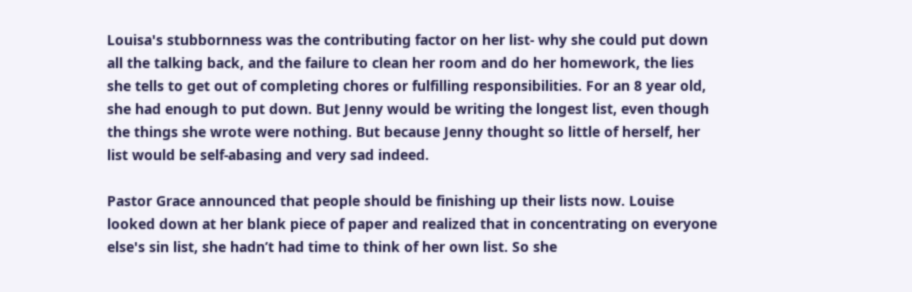Louisa's stubbornness was the contributing factor on her list- why she could put down all the talking back, and the failure to clean her room and do her homework, the lies she tells to get out of completing chores or fulfilling responsibilities. For an 8 year old, she had enough to put down. But Jenny would be writing the longest list, even though the things she wrote were nothing. But because Jenny thought so little of herself, her list would be self-abasing and very sad indeed.

Pastor Grace announced that people should be finishing up their lists now. Louise looked down at her blank piece of paper and realized that in concentrating on everyone else's sin list, she hadn’t had time to think of her own list. So she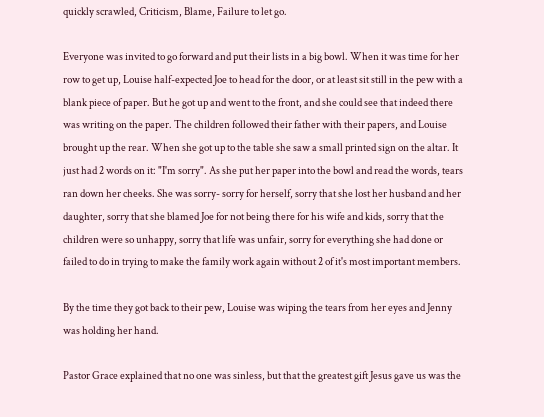quickly scrawled, Criticism, Blame, Failure to let go.

Everyone was invited to go forward and put their lists in a big bowl. When it was time for her row to get up, Louise half-expected Joe to head for the door, or at least sit still in the pew with a blank piece of paper. But he got up and went to the front, and she could see that indeed there was writing on the paper. The children followed their father with their papers, and Louise brought up the rear. When she got up to the table she saw a small printed sign on the altar. It just had 2 words on it: "I'm sorry". As she put her paper into the bowl and read the words, tears ran down her cheeks. She was sorry- sorry for herself, sorry that she lost her husband and her daughter, sorry that she blamed Joe for not being there for his wife and kids, sorry that the children were so unhappy, sorry that life was unfair, sorry for everything she had done or failed to do in trying to make the family work again without 2 of it's most important members.

By the time they got back to their pew, Louise was wiping the tears from her eyes and Jenny was holding her hand.

Pastor Grace explained that no one was sinless, but that the greatest gift Jesus gave us was the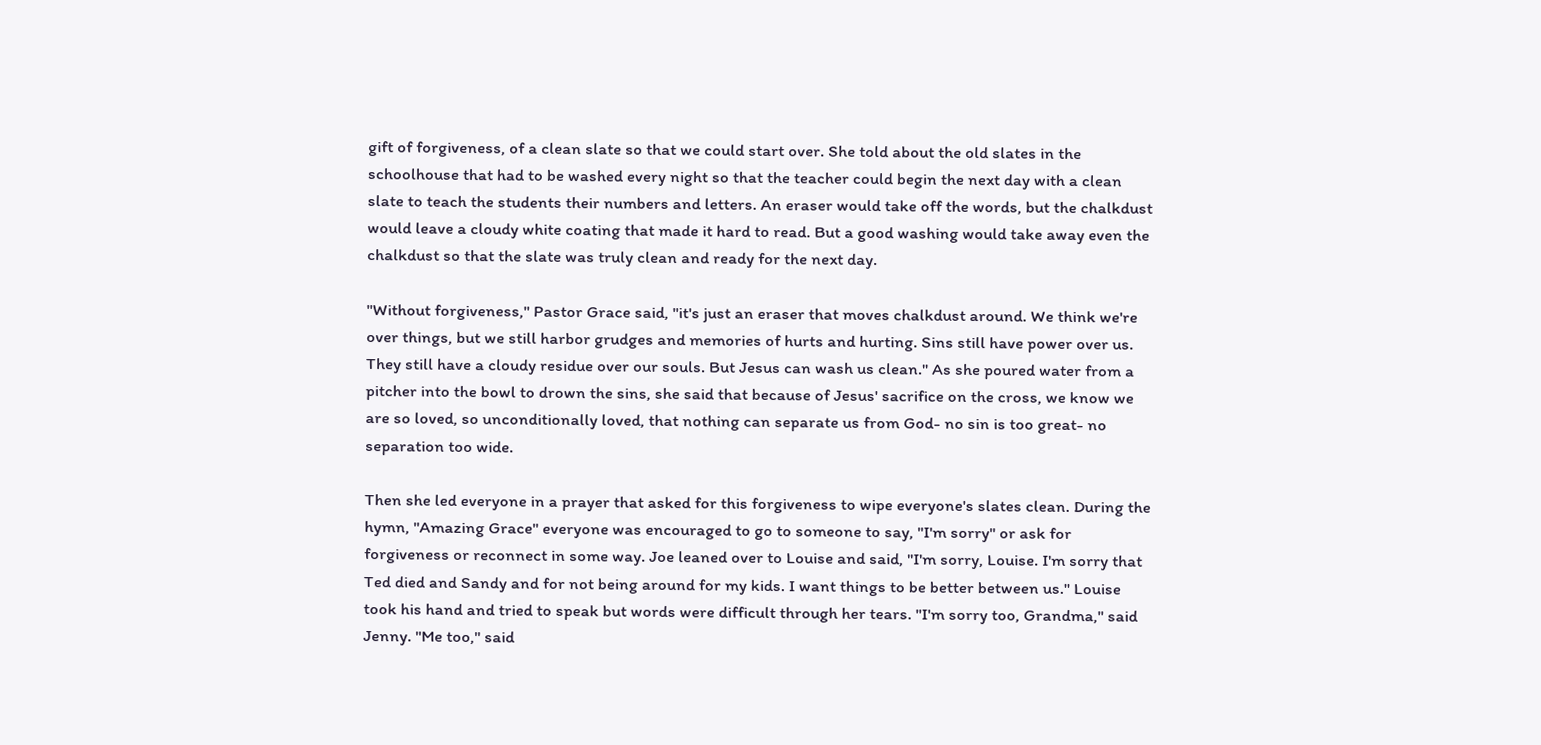gift of forgiveness, of a clean slate so that we could start over. She told about the old slates in the schoolhouse that had to be washed every night so that the teacher could begin the next day with a clean slate to teach the students their numbers and letters. An eraser would take off the words, but the chalkdust would leave a cloudy white coating that made it hard to read. But a good washing would take away even the chalkdust so that the slate was truly clean and ready for the next day.

"Without forgiveness," Pastor Grace said, "it's just an eraser that moves chalkdust around. We think we're over things, but we still harbor grudges and memories of hurts and hurting. Sins still have power over us. They still have a cloudy residue over our souls. But Jesus can wash us clean." As she poured water from a pitcher into the bowl to drown the sins, she said that because of Jesus' sacrifice on the cross, we know we are so loved, so unconditionally loved, that nothing can separate us from God- no sin is too great- no separation too wide.

Then she led everyone in a prayer that asked for this forgiveness to wipe everyone's slates clean. During the hymn, "Amazing Grace" everyone was encouraged to go to someone to say, "I'm sorry" or ask for forgiveness or reconnect in some way. Joe leaned over to Louise and said, "I'm sorry, Louise. I'm sorry that Ted died and Sandy and for not being around for my kids. I want things to be better between us." Louise took his hand and tried to speak but words were difficult through her tears. "I'm sorry too, Grandma," said Jenny. "Me too," said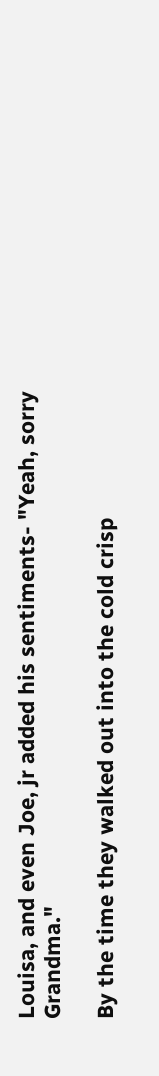Louisa, and even Joe, jr added his sentiments- "Yeah, sorry Grandma."

By the time they walked out into the cold crisp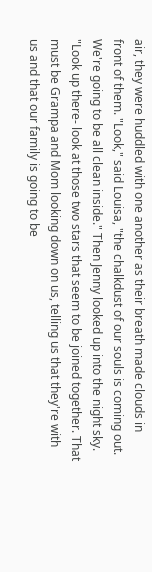air, they were huddled with one another as their breath made clouds in front of them. "Look," said Louisa, "the chalkdust of our souls is coming out. We're going to be all clean inside." Then Jenny looked up into the night sky. "Look up there- look at those two stars that seem to be joined together. That must be Grampa and Mom looking down on us, telling us that they're with us and that our family is going to be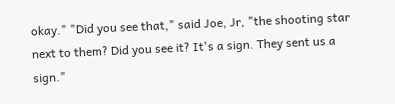okay." "Did you see that," said Joe, Jr, "the shooting star next to them? Did you see it? It's a sign. They sent us a sign."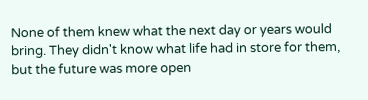None of them knew what the next day or years would bring. They didn't know what life had in store for them, but the future was more open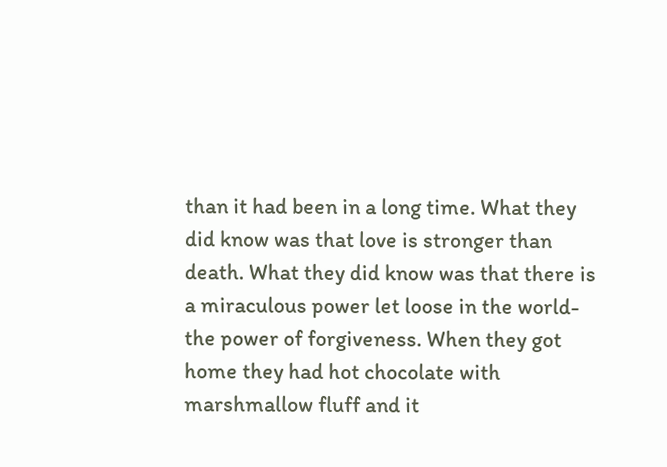than it had been in a long time. What they did know was that love is stronger than death. What they did know was that there is a miraculous power let loose in the world- the power of forgiveness. When they got home they had hot chocolate with marshmallow fluff and it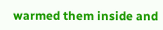warmed them inside and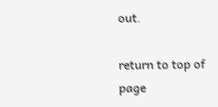out.

return to top of page